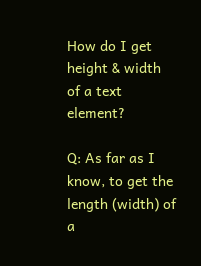How do I get height & width of a text element?

Q: As far as I know, to get the length (width) of a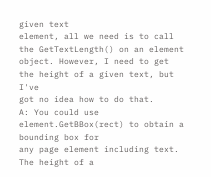given text
element, all we need is to call the GetTextLength() on an element
object. However, I need to get the height of a given text, but I've
got no idea how to do that.
A: You could use element.GetBBox(rect) to obtain a bounding box for
any page element including text. The height of a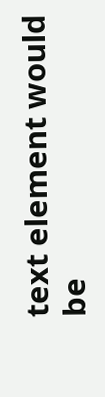text element would be